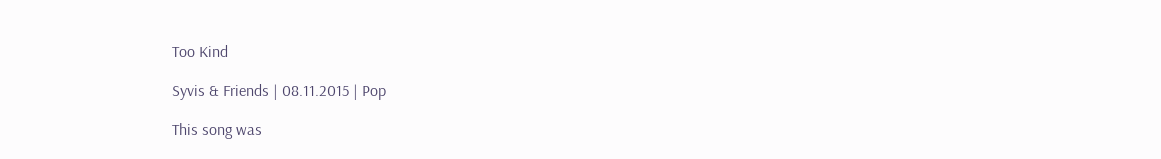Too Kind

Syvis & Friends | 08.11.2015 | Pop

This song was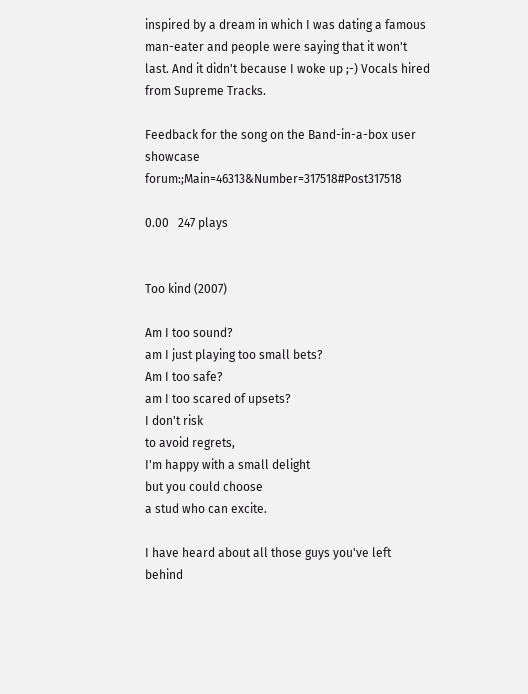inspired by a dream in which I was dating a famous man-eater and people were saying that it won't last. And it didn't because I woke up ;-) Vocals hired from Supreme Tracks.

Feedback for the song on the Band-in-a-box user showcase forum:;Main=46313&Number=317518#Post317518

0.00   247 plays


Too kind (2007)

Am I too sound?
am I just playing too small bets?
Am I too safe?
am I too scared of upsets?
I don't risk
to avoid regrets,
I'm happy with a small delight
but you could choose
a stud who can excite.

I have heard about all those guys you've left behind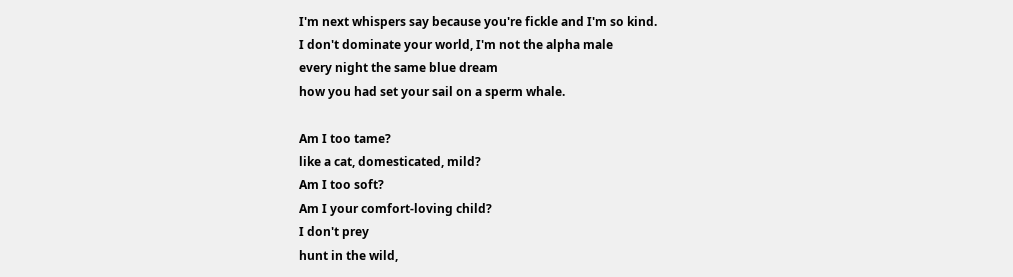I'm next whispers say because you're fickle and I'm so kind.
I don't dominate your world, I'm not the alpha male
every night the same blue dream
how you had set your sail on a sperm whale.

Am I too tame?
like a cat, domesticated, mild?
Am I too soft?
Am I your comfort-loving child?
I don't prey
hunt in the wild,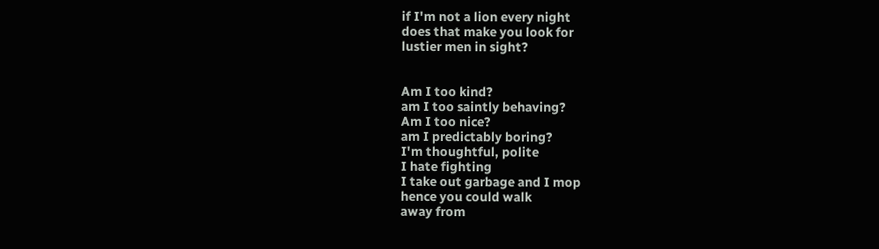if I'm not a lion every night
does that make you look for
lustier men in sight?


Am I too kind?
am I too saintly behaving?
Am I too nice?
am I predictably boring?
I'm thoughtful, polite
I hate fighting
I take out garbage and I mop
hence you could walk
away from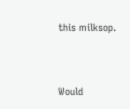this milksop.



Would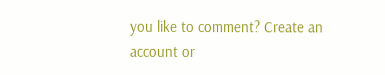you like to comment? Create an account or